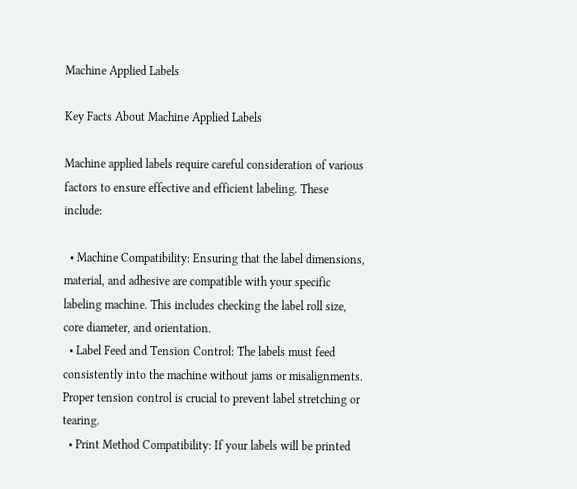Machine Applied Labels

Key Facts About Machine Applied Labels

Machine applied labels require careful consideration of various factors to ensure effective and efficient labeling. These include:

  • Machine Compatibility: Ensuring that the label dimensions, material, and adhesive are compatible with your specific labeling machine. This includes checking the label roll size, core diameter, and orientation.
  • Label Feed and Tension Control: The labels must feed consistently into the machine without jams or misalignments. Proper tension control is crucial to prevent label stretching or tearing.
  • Print Method Compatibility: If your labels will be printed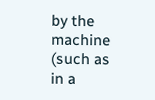by the machine (such as in a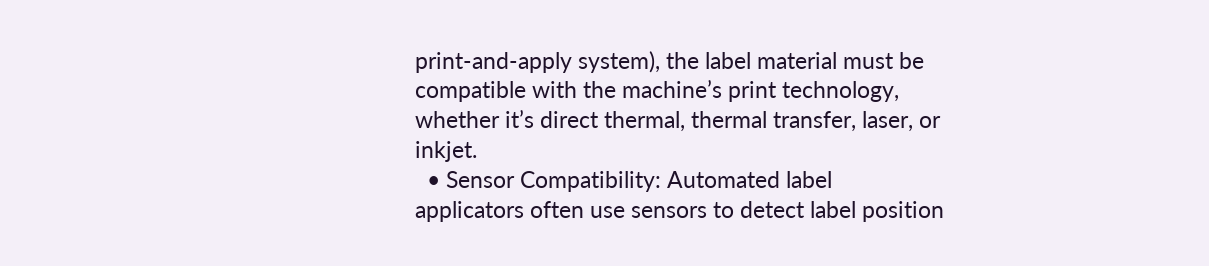print-and-apply system), the label material must be compatible with the machine’s print technology, whether it’s direct thermal, thermal transfer, laser, or inkjet.
  • Sensor Compatibility: Automated label applicators often use sensors to detect label position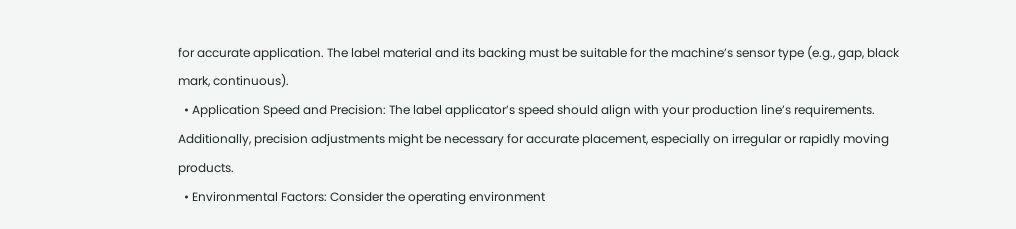for accurate application. The label material and its backing must be suitable for the machine’s sensor type (e.g., gap, black mark, continuous).
  • Application Speed and Precision: The label applicator’s speed should align with your production line’s requirements. Additionally, precision adjustments might be necessary for accurate placement, especially on irregular or rapidly moving products.
  • Environmental Factors: Consider the operating environment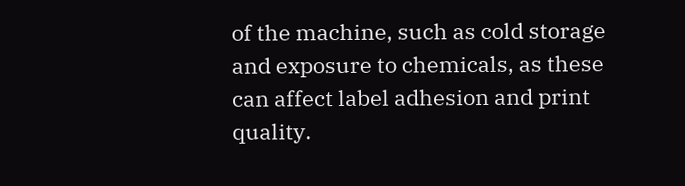of the machine, such as cold storage and exposure to chemicals, as these can affect label adhesion and print quality.